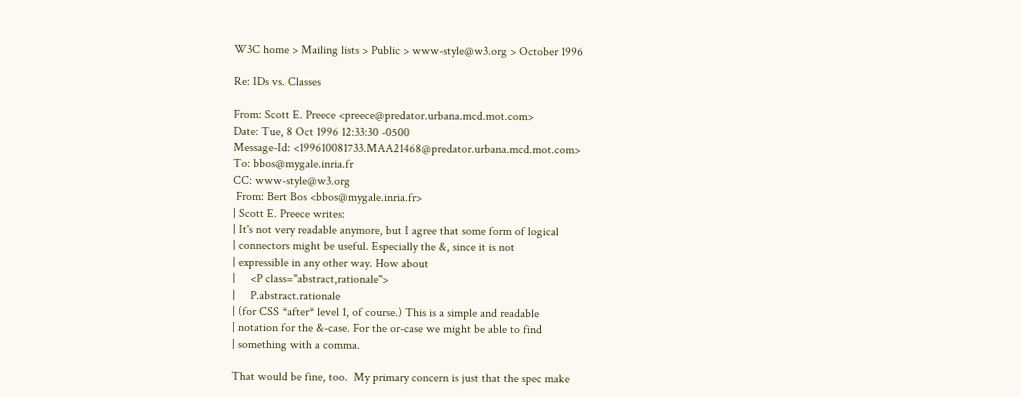W3C home > Mailing lists > Public > www-style@w3.org > October 1996

Re: IDs vs. Classes

From: Scott E. Preece <preece@predator.urbana.mcd.mot.com>
Date: Tue, 8 Oct 1996 12:33:30 -0500
Message-Id: <199610081733.MAA21468@predator.urbana.mcd.mot.com>
To: bbos@mygale.inria.fr
CC: www-style@w3.org
 From: Bert Bos <bbos@mygale.inria.fr>
| Scott E. Preece writes:
| It's not very readable anymore, but I agree that some form of logical
| connectors might be useful. Especially the &, since it is not
| expressible in any other way. How about
|     <P class="abstract,rationale">
|     P.abstract.rationale
| (for CSS *after* level 1, of course.) This is a simple and readable
| notation for the &-case. For the or-case we might be able to find
| something with a comma.

That would be fine, too.  My primary concern is just that the spec make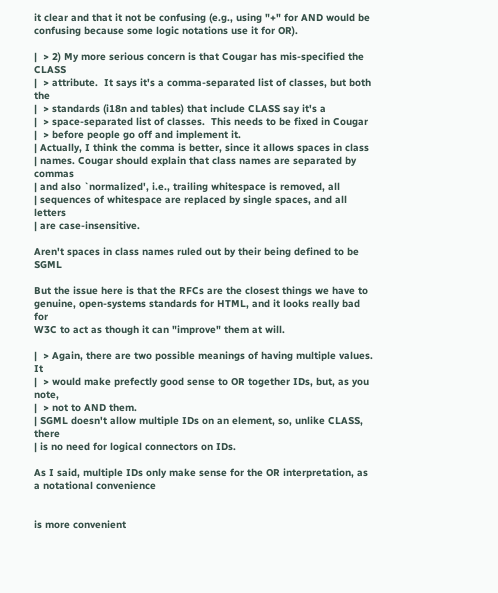it clear and that it not be confusing (e.g., using "+" for AND would be
confusing because some logic notations use it for OR).

|  > 2) My more serious concern is that Cougar has mis-specified the CLASS
|  > attribute.  It says it's a comma-separated list of classes, but both the
|  > standards (i18n and tables) that include CLASS say it's a
|  > space-separated list of classes.  This needs to be fixed in Cougar
|  > before people go off and implement it.
| Actually, I think the comma is better, since it allows spaces in class
| names. Cougar should explain that class names are separated by commas
| and also `normalized', i.e., trailing whitespace is removed, all
| sequences of whitespace are replaced by single spaces, and all letters
| are case-insensitive.

Aren't spaces in class names ruled out by their being defined to be SGML

But the issue here is that the RFCs are the closest things we have to
genuine, open-systems standards for HTML, and it looks really bad for
W3C to act as though it can "improve" them at will.

|  > Again, there are two possible meanings of having multiple values.  It
|  > would make prefectly good sense to OR together IDs, but, as you note,
|  > not to AND them.
| SGML doesn't allow multiple IDs on an element, so, unlike CLASS, there
| is no need for logical connectors on IDs.

As I said, multiple IDs only make sense for the OR interpretation, as
a notational convenience


is more convenient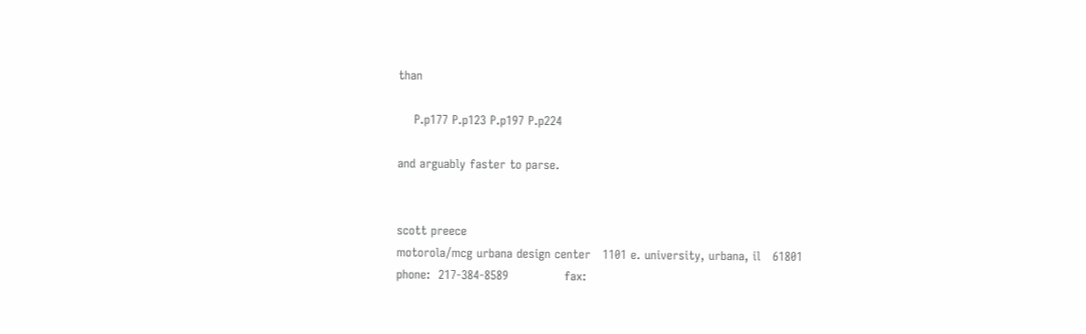than

    P.p177 P.p123 P.p197 P.p224

and arguably faster to parse.


scott preece
motorola/mcg urbana design center   1101 e. university, urbana, il   61801
phone:  217-384-8589              fax: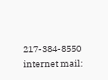217-384-8550
internet mail: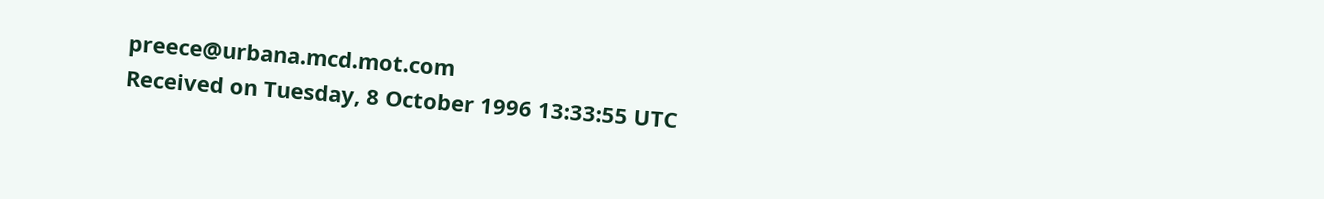preece@urbana.mcd.mot.com
Received on Tuesday, 8 October 1996 13:33:55 UTC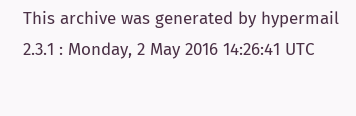This archive was generated by hypermail 2.3.1 : Monday, 2 May 2016 14:26:41 UTC